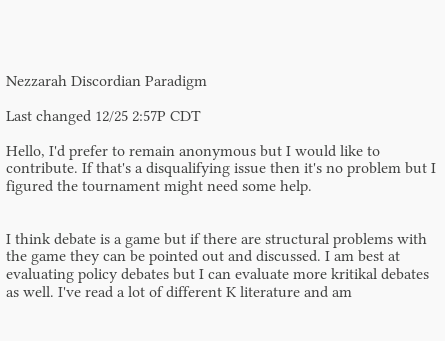Nezzarah Discordian Paradigm

Last changed 12/25 2:57P CDT

Hello, I'd prefer to remain anonymous but I would like to contribute. If that's a disqualifying issue then it's no problem but I figured the tournament might need some help.


I think debate is a game but if there are structural problems with the game they can be pointed out and discussed. I am best at evaluating policy debates but I can evaluate more kritikal debates as well. I've read a lot of different K literature and am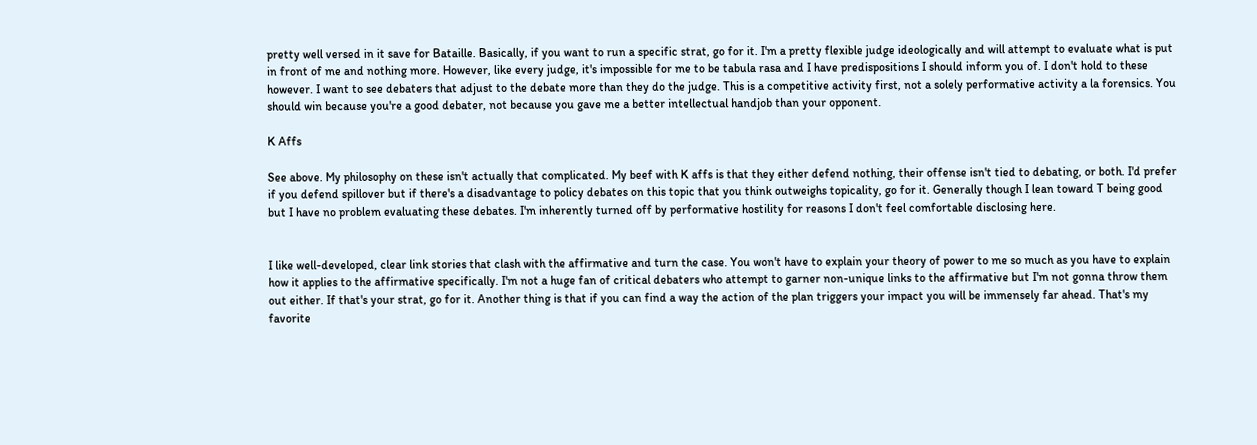pretty well versed in it save for Bataille. Basically, if you want to run a specific strat, go for it. I'm a pretty flexible judge ideologically and will attempt to evaluate what is put in front of me and nothing more. However, like every judge, it's impossible for me to be tabula rasa and I have predispositions I should inform you of. I don't hold to these however. I want to see debaters that adjust to the debate more than they do the judge. This is a competitive activity first, not a solely performative activity a la forensics. You should win because you're a good debater, not because you gave me a better intellectual handjob than your opponent.

K Affs

See above. My philosophy on these isn't actually that complicated. My beef with K affs is that they either defend nothing, their offense isn't tied to debating, or both. I'd prefer if you defend spillover but if there's a disadvantage to policy debates on this topic that you think outweighs topicality, go for it. Generally though I lean toward T being good but I have no problem evaluating these debates. I'm inherently turned off by performative hostility for reasons I don't feel comfortable disclosing here.


I like well-developed, clear link stories that clash with the affirmative and turn the case. You won't have to explain your theory of power to me so much as you have to explain how it applies to the affirmative specifically. I'm not a huge fan of critical debaters who attempt to garner non-unique links to the affirmative but I'm not gonna throw them out either. If that's your strat, go for it. Another thing is that if you can find a way the action of the plan triggers your impact you will be immensely far ahead. That's my favorite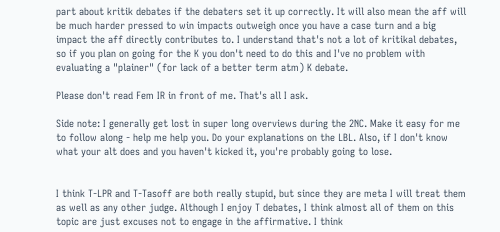part about kritik debates if the debaters set it up correctly. It will also mean the aff will be much harder pressed to win impacts outweigh once you have a case turn and a big impact the aff directly contributes to. I understand that's not a lot of kritikal debates, so if you plan on going for the K you don't need to do this and I've no problem with evaluating a "plainer" (for lack of a better term atm) K debate.

Please don't read Fem IR in front of me. That's all I ask.

Side note: I generally get lost in super long overviews during the 2NC. Make it easy for me to follow along - help me help you. Do your explanations on the LBL. Also, if I don't know what your alt does and you haven't kicked it, you're probably going to lose.


I think T-LPR and T-Tasoff are both really stupid, but since they are meta I will treat them as well as any other judge. Although I enjoy T debates, I think almost all of them on this topic are just excuses not to engage in the affirmative. I think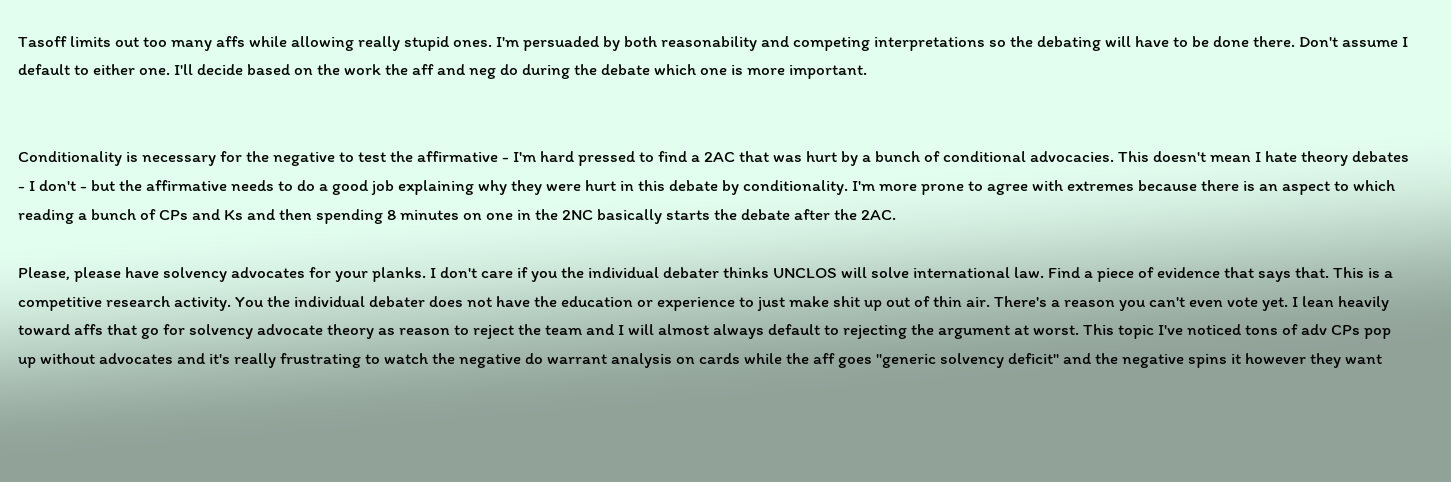Tasoff limits out too many affs while allowing really stupid ones. I'm persuaded by both reasonability and competing interpretations so the debating will have to be done there. Don't assume I default to either one. I'll decide based on the work the aff and neg do during the debate which one is more important.


Conditionality is necessary for the negative to test the affirmative - I'm hard pressed to find a 2AC that was hurt by a bunch of conditional advocacies. This doesn't mean I hate theory debates - I don't - but the affirmative needs to do a good job explaining why they were hurt in this debate by conditionality. I'm more prone to agree with extremes because there is an aspect to which reading a bunch of CPs and Ks and then spending 8 minutes on one in the 2NC basically starts the debate after the 2AC.

Please, please have solvency advocates for your planks. I don't care if you the individual debater thinks UNCLOS will solve international law. Find a piece of evidence that says that. This is a competitive research activity. You the individual debater does not have the education or experience to just make shit up out of thin air. There's a reason you can't even vote yet. I lean heavily toward affs that go for solvency advocate theory as reason to reject the team and I will almost always default to rejecting the argument at worst. This topic I've noticed tons of adv CPs pop up without advocates and it's really frustrating to watch the negative do warrant analysis on cards while the aff goes "generic solvency deficit" and the negative spins it however they want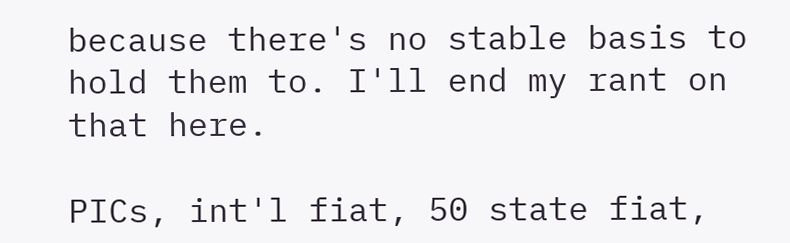because there's no stable basis to hold them to. I'll end my rant on that here.

PICs, int'l fiat, 50 state fiat,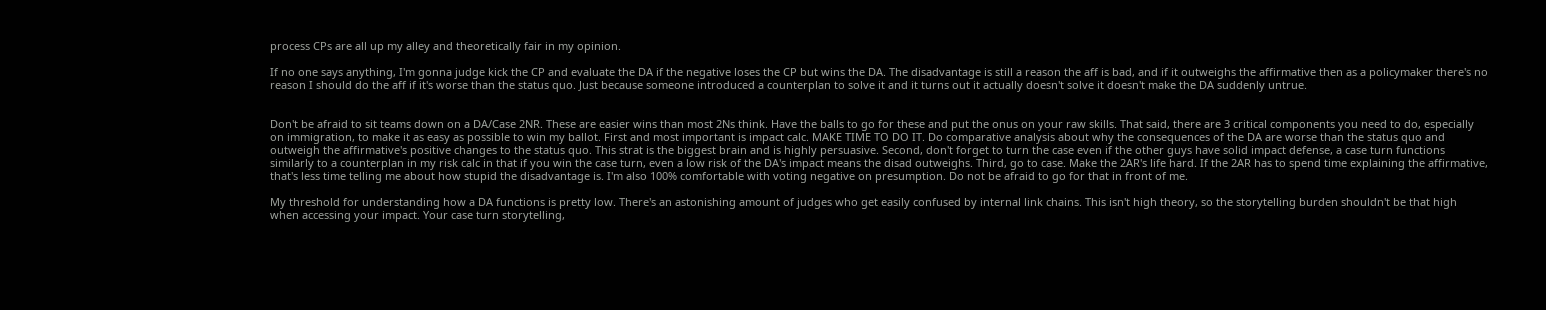process CPs are all up my alley and theoretically fair in my opinion.

If no one says anything, I'm gonna judge kick the CP and evaluate the DA if the negative loses the CP but wins the DA. The disadvantage is still a reason the aff is bad, and if it outweighs the affirmative then as a policymaker there's no reason I should do the aff if it's worse than the status quo. Just because someone introduced a counterplan to solve it and it turns out it actually doesn't solve it doesn't make the DA suddenly untrue.


Don't be afraid to sit teams down on a DA/Case 2NR. These are easier wins than most 2Ns think. Have the balls to go for these and put the onus on your raw skills. That said, there are 3 critical components you need to do, especially on immigration, to make it as easy as possible to win my ballot. First and most important is impact calc. MAKE TIME TO DO IT. Do comparative analysis about why the consequences of the DA are worse than the status quo and outweigh the affirmative's positive changes to the status quo. This strat is the biggest brain and is highly persuasive. Second, don't forget to turn the case even if the other guys have solid impact defense, a case turn functions similarly to a counterplan in my risk calc in that if you win the case turn, even a low risk of the DA's impact means the disad outweighs. Third, go to case. Make the 2AR's life hard. If the 2AR has to spend time explaining the affirmative, that's less time telling me about how stupid the disadvantage is. I'm also 100% comfortable with voting negative on presumption. Do not be afraid to go for that in front of me.

My threshold for understanding how a DA functions is pretty low. There's an astonishing amount of judges who get easily confused by internal link chains. This isn't high theory, so the storytelling burden shouldn't be that high when accessing your impact. Your case turn storytelling,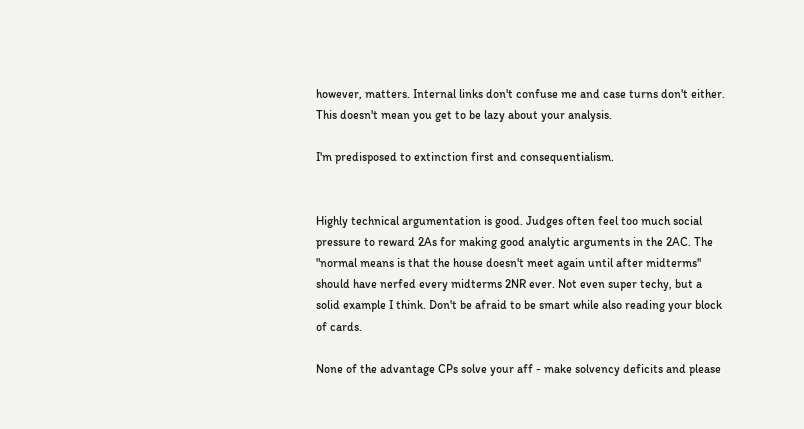however, matters. Internal links don't confuse me and case turns don't either. This doesn't mean you get to be lazy about your analysis.

I'm predisposed to extinction first and consequentialism.


Highly technical argumentation is good. Judges often feel too much social pressure to reward 2As for making good analytic arguments in the 2AC. The "normal means is that the house doesn't meet again until after midterms" should have nerfed every midterms 2NR ever. Not even super techy, but a solid example I think. Don't be afraid to be smart while also reading your block of cards.

None of the advantage CPs solve your aff - make solvency deficits and please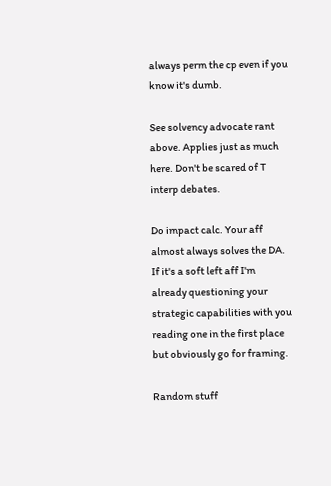always perm the cp even if you know it's dumb.

See solvency advocate rant above. Applies just as much here. Don't be scared of T interp debates.

Do impact calc. Your aff almost always solves the DA. If it's a soft left aff I'm already questioning your strategic capabilities with you reading one in the first place but obviously go for framing.

Random stuff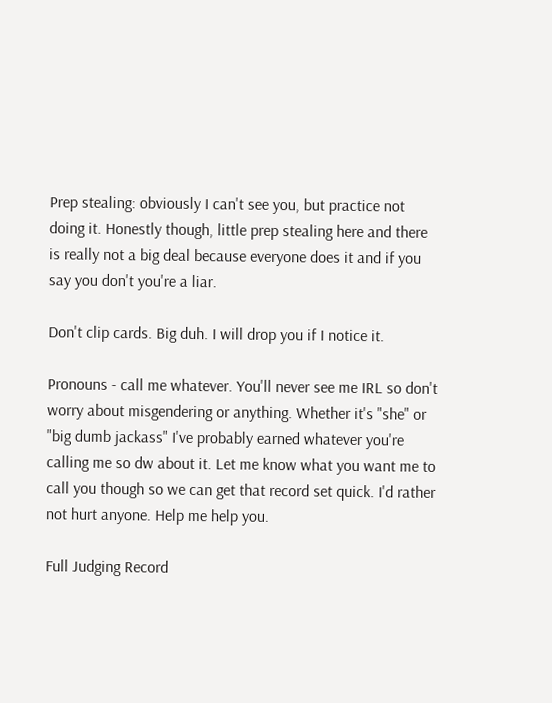Prep stealing: obviously I can't see you, but practice not doing it. Honestly though, little prep stealing here and there is really not a big deal because everyone does it and if you say you don't you're a liar.

Don't clip cards. Big duh. I will drop you if I notice it.

Pronouns - call me whatever. You'll never see me IRL so don't worry about misgendering or anything. Whether it's "she" or "big dumb jackass" I've probably earned whatever you're calling me so dw about it. Let me know what you want me to call you though so we can get that record set quick. I'd rather not hurt anyone. Help me help you.

Full Judging Record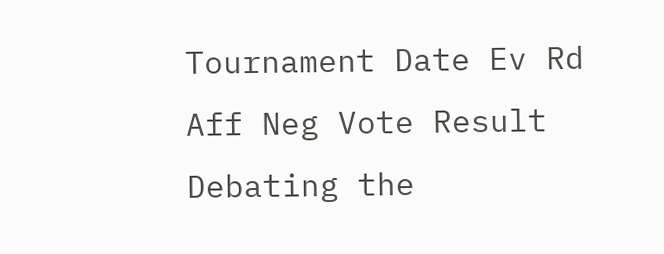Tournament Date Ev Rd Aff Neg Vote Result
Debating the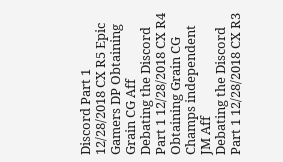Discord Part 1 12/28/2018 CX R5 Epic Gamers DP Obtaining Grain CG Aff
Debating the Discord Part 1 12/28/2018 CX R4 Obtaining Grain CG Champs independent JM Aff
Debating the Discord Part 1 12/28/2018 CX R3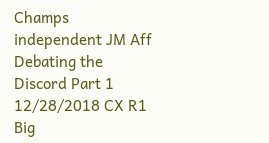Champs independent JM Aff
Debating the Discord Part 1 12/28/2018 CX R1 Big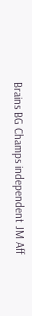Brains BG Champs independent JM Aff